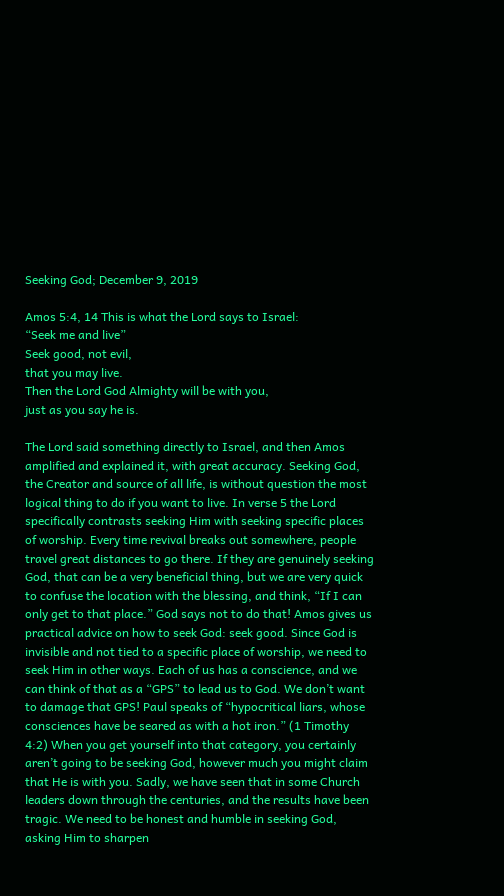Seeking God; December 9, 2019

Amos 5:4, 14 This is what the Lord says to Israel:
“Seek me and live”
Seek good, not evil,
that you may live.
Then the Lord God Almighty will be with you,
just as you say he is.

The Lord said something directly to Israel, and then Amos amplified and explained it, with great accuracy. Seeking God, the Creator and source of all life, is without question the most logical thing to do if you want to live. In verse 5 the Lord specifically contrasts seeking Him with seeking specific places of worship. Every time revival breaks out somewhere, people travel great distances to go there. If they are genuinely seeking God, that can be a very beneficial thing, but we are very quick to confuse the location with the blessing, and think, “If I can only get to that place.” God says not to do that! Amos gives us practical advice on how to seek God: seek good. Since God is invisible and not tied to a specific place of worship, we need to seek Him in other ways. Each of us has a conscience, and we can think of that as a “GPS” to lead us to God. We don’t want to damage that GPS! Paul speaks of “hypocritical liars, whose consciences have be seared as with a hot iron.” (1 Timothy 4:2) When you get yourself into that category, you certainly aren’t going to be seeking God, however much you might claim that He is with you. Sadly, we have seen that in some Church leaders down through the centuries, and the results have been tragic. We need to be honest and humble in seeking God, asking Him to sharpen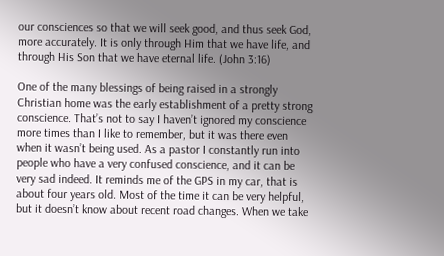our consciences so that we will seek good, and thus seek God, more accurately. It is only through Him that we have life, and through His Son that we have eternal life. (John 3:16)

One of the many blessings of being raised in a strongly Christian home was the early establishment of a pretty strong conscience. That’s not to say I haven’t ignored my conscience more times than I like to remember, but it was there even when it wasn’t being used. As a pastor I constantly run into people who have a very confused conscience, and it can be very sad indeed. It reminds me of the GPS in my car, that is about four years old. Most of the time it can be very helpful, but it doesn’t know about recent road changes. When we take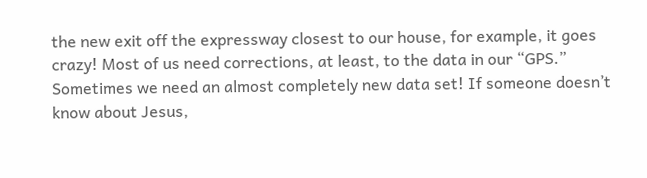the new exit off the expressway closest to our house, for example, it goes crazy! Most of us need corrections, at least, to the data in our “GPS.” Sometimes we need an almost completely new data set! If someone doesn’t know about Jesus,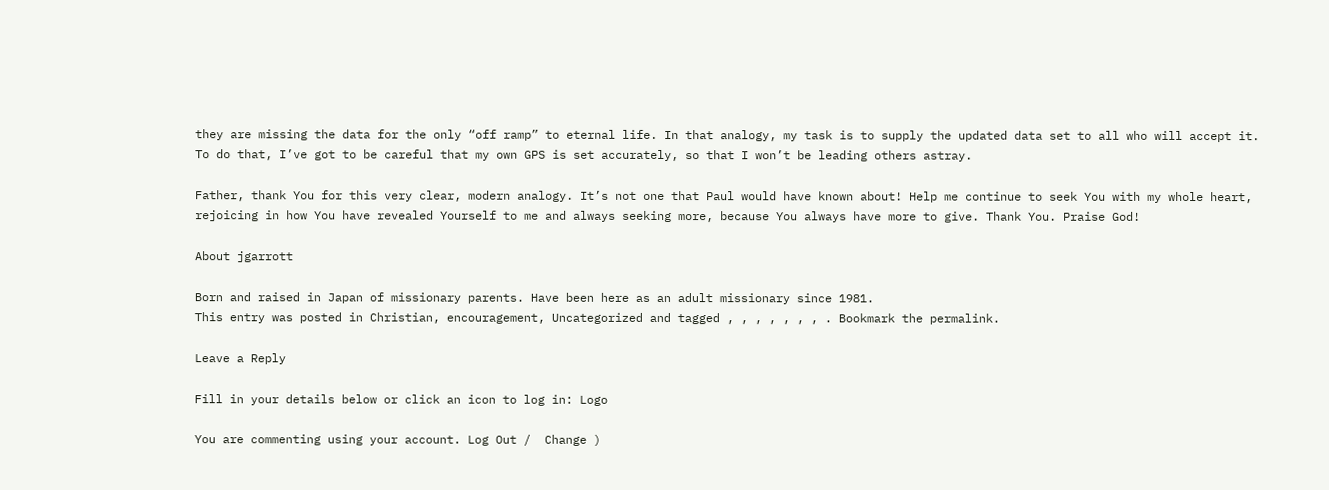they are missing the data for the only “off ramp” to eternal life. In that analogy, my task is to supply the updated data set to all who will accept it. To do that, I’ve got to be careful that my own GPS is set accurately, so that I won’t be leading others astray.

Father, thank You for this very clear, modern analogy. It’s not one that Paul would have known about! Help me continue to seek You with my whole heart, rejoicing in how You have revealed Yourself to me and always seeking more, because You always have more to give. Thank You. Praise God!

About jgarrott

Born and raised in Japan of missionary parents. Have been here as an adult missionary since 1981.
This entry was posted in Christian, encouragement, Uncategorized and tagged , , , , , , , . Bookmark the permalink.

Leave a Reply

Fill in your details below or click an icon to log in: Logo

You are commenting using your account. Log Out /  Change )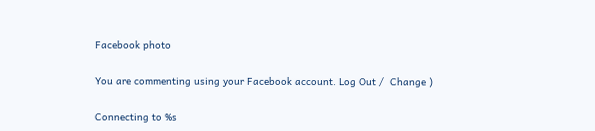Facebook photo

You are commenting using your Facebook account. Log Out /  Change )

Connecting to %s